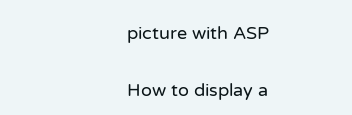picture with ASP

How to display a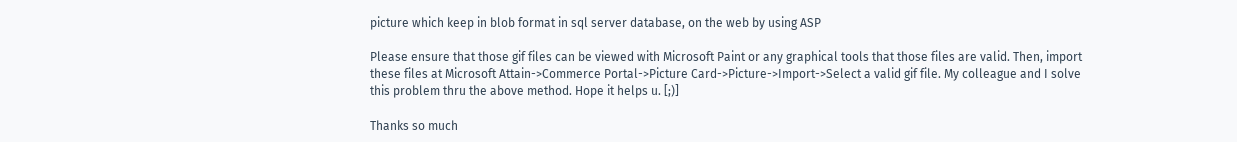picture which keep in blob format in sql server database, on the web by using ASP

Please ensure that those gif files can be viewed with Microsoft Paint or any graphical tools that those files are valid. Then, import these files at Microsoft Attain->Commerce Portal->Picture Card->Picture->Import->Select a valid gif file. My colleague and I solve this problem thru the above method. Hope it helps u. [;)]

Thanks so much